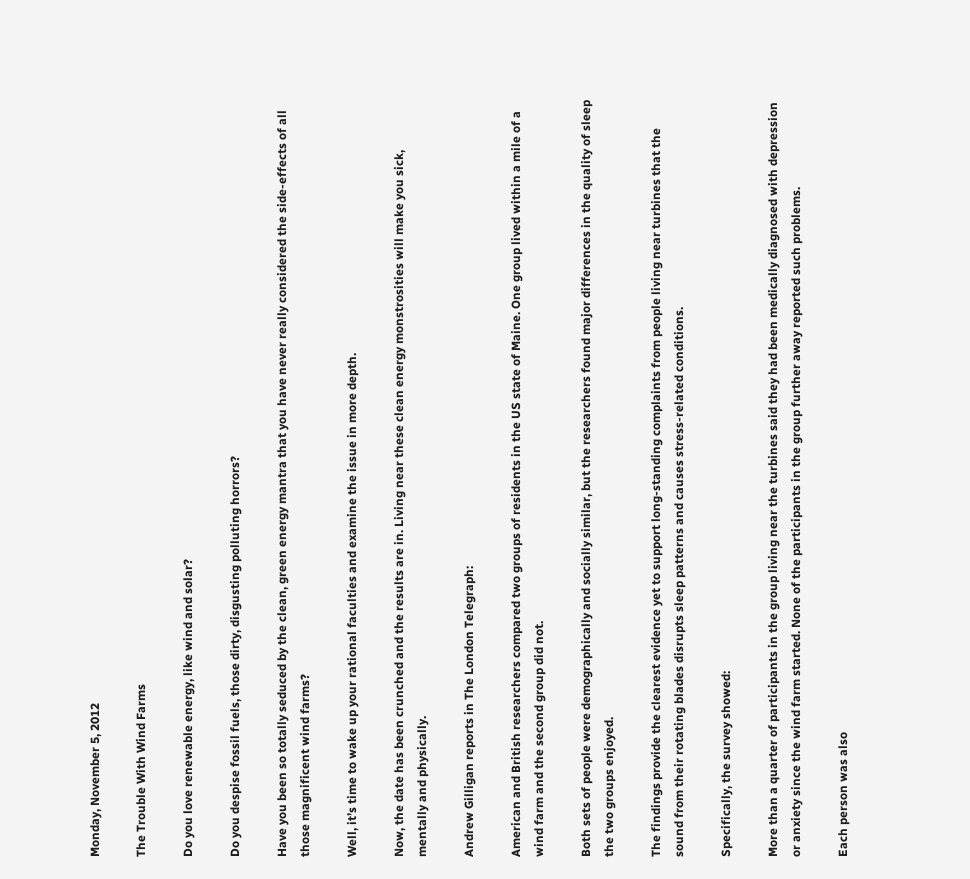Monday, November 5, 2012

The Trouble With Wind Farms

Do you love renewable energy, like wind and solar?

Do you despise fossil fuels, those dirty, disgusting polluting horrors?

Have you been so totally seduced by the clean, green energy mantra that you have never really considered the side-effects of all those magnificent wind farms?

Well, it’s time to wake up your rational faculties and examine the issue in more depth.

Now, the date has been crunched and the results are in. Living near these clean energy monstrosities will make you sick, mentally and physically.

Andrew Gilligan reports in The London Telegraph:

American and British researchers compared two groups of residents in the US state of Maine. One group lived within a mile of a wind farm and the second group did not.

Both sets of people were demographically and socially similar, but the researchers found major differences in the quality of sleep the two groups enjoyed.

The findings provide the clearest evidence yet to support long-standing complaints from people living near turbines that the sound from their rotating blades disrupts sleep patterns and causes stress-related conditions.

Specifically, the survey showed:

More than a quarter of participants in the group living near the turbines said they had been medically diagnosed with depression or anxiety since the wind farm started. None of the participants in the group further away reported such problems.

Each person was also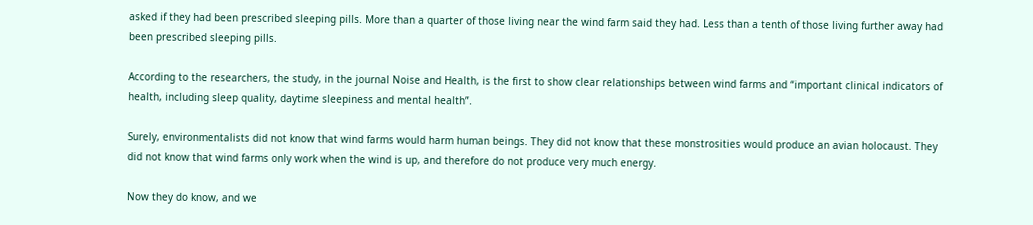asked if they had been prescribed sleeping pills. More than a quarter of those living near the wind farm said they had. Less than a tenth of those living further away had been prescribed sleeping pills.

According to the researchers, the study, in the journal Noise and Health, is the first to show clear relationships between wind farms and “important clinical indicators of health, including sleep quality, daytime sleepiness and mental health”.

Surely, environmentalists did not know that wind farms would harm human beings. They did not know that these monstrosities would produce an avian holocaust. They did not know that wind farms only work when the wind is up, and therefore do not produce very much energy.

Now they do know, and we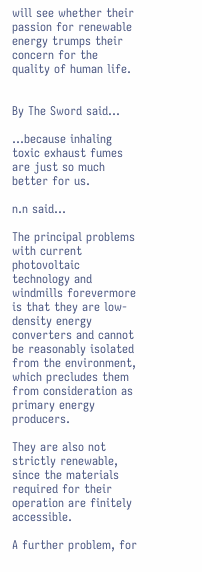will see whether their passion for renewable energy trumps their concern for the quality of human life.


By The Sword said...

...because inhaling toxic exhaust fumes are just so much better for us.

n.n said...

The principal problems with current photovoltaic technology and windmills forevermore is that they are low-density energy converters and cannot be reasonably isolated from the environment, which precludes them from consideration as primary energy producers.

They are also not strictly renewable, since the materials required for their operation are finitely accessible.

A further problem, for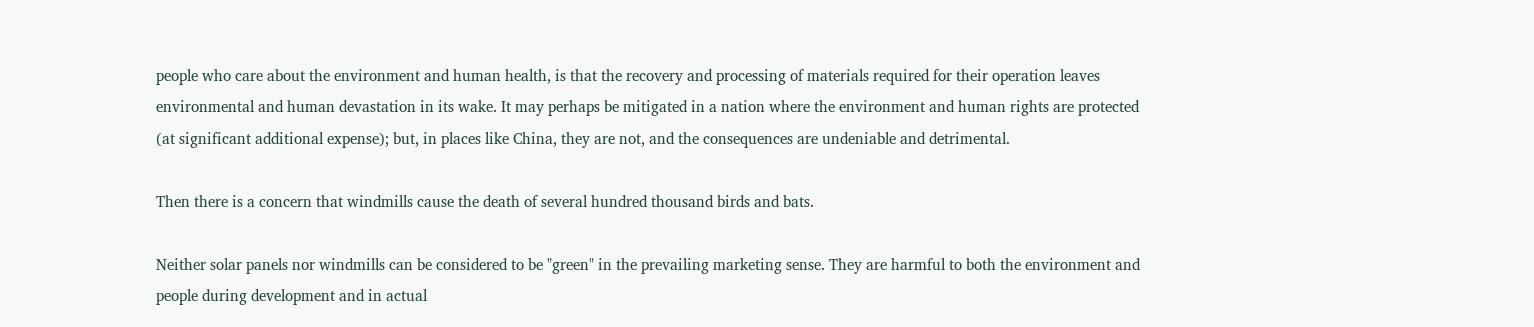people who care about the environment and human health, is that the recovery and processing of materials required for their operation leaves environmental and human devastation in its wake. It may perhaps be mitigated in a nation where the environment and human rights are protected (at significant additional expense); but, in places like China, they are not, and the consequences are undeniable and detrimental.

Then there is a concern that windmills cause the death of several hundred thousand birds and bats.

Neither solar panels nor windmills can be considered to be "green" in the prevailing marketing sense. They are harmful to both the environment and people during development and in actual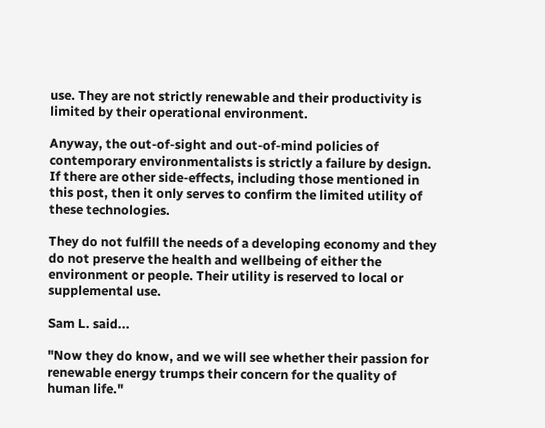use. They are not strictly renewable and their productivity is limited by their operational environment.

Anyway, the out-of-sight and out-of-mind policies of contemporary environmentalists is strictly a failure by design. If there are other side-effects, including those mentioned in this post, then it only serves to confirm the limited utility of these technologies.

They do not fulfill the needs of a developing economy and they do not preserve the health and wellbeing of either the environment or people. Their utility is reserved to local or supplemental use.

Sam L. said...

"Now they do know, and we will see whether their passion for renewable energy trumps their concern for the quality of human life."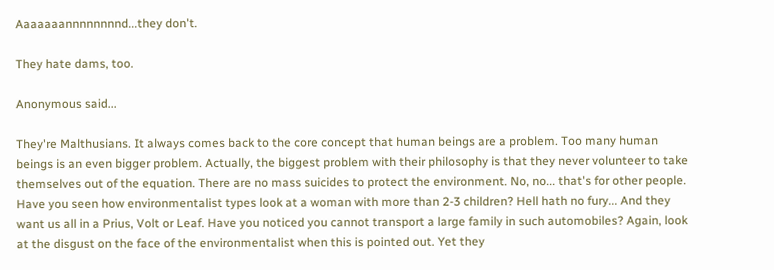Aaaaaaannnnnnnnd...they don't.

They hate dams, too.

Anonymous said...

They're Malthusians. It always comes back to the core concept that human beings are a problem. Too many human beings is an even bigger problem. Actually, the biggest problem with their philosophy is that they never volunteer to take themselves out of the equation. There are no mass suicides to protect the environment. No, no... that's for other people. Have you seen how environmentalist types look at a woman with more than 2-3 children? Hell hath no fury... And they want us all in a Prius, Volt or Leaf. Have you noticed you cannot transport a large family in such automobiles? Again, look at the disgust on the face of the environmentalist when this is pointed out. Yet they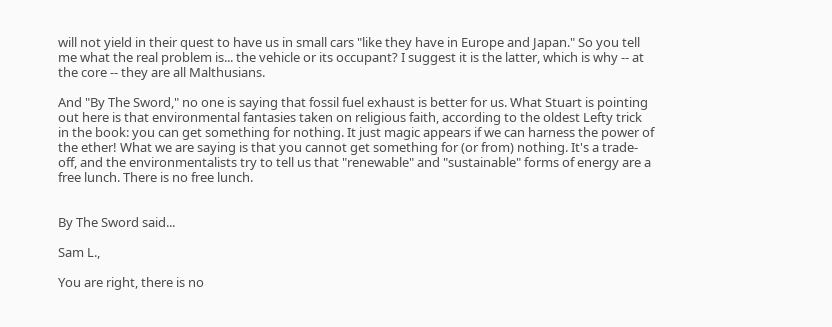will not yield in their quest to have us in small cars "like they have in Europe and Japan." So you tell me what the real problem is... the vehicle or its occupant? I suggest it is the latter, which is why -- at the core -- they are all Malthusians.

And "By The Sword," no one is saying that fossil fuel exhaust is better for us. What Stuart is pointing out here is that environmental fantasies taken on religious faith, according to the oldest Lefty trick in the book: you can get something for nothing. It just magic appears if we can harness the power of the ether! What we are saying is that you cannot get something for (or from) nothing. It's a trade-off, and the environmentalists try to tell us that "renewable" and "sustainable" forms of energy are a free lunch. There is no free lunch.


By The Sword said...

Sam L.,

You are right, there is no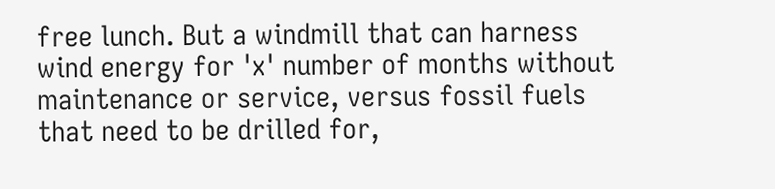free lunch. But a windmill that can harness wind energy for 'x' number of months without maintenance or service, versus fossil fuels that need to be drilled for,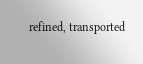refined, transported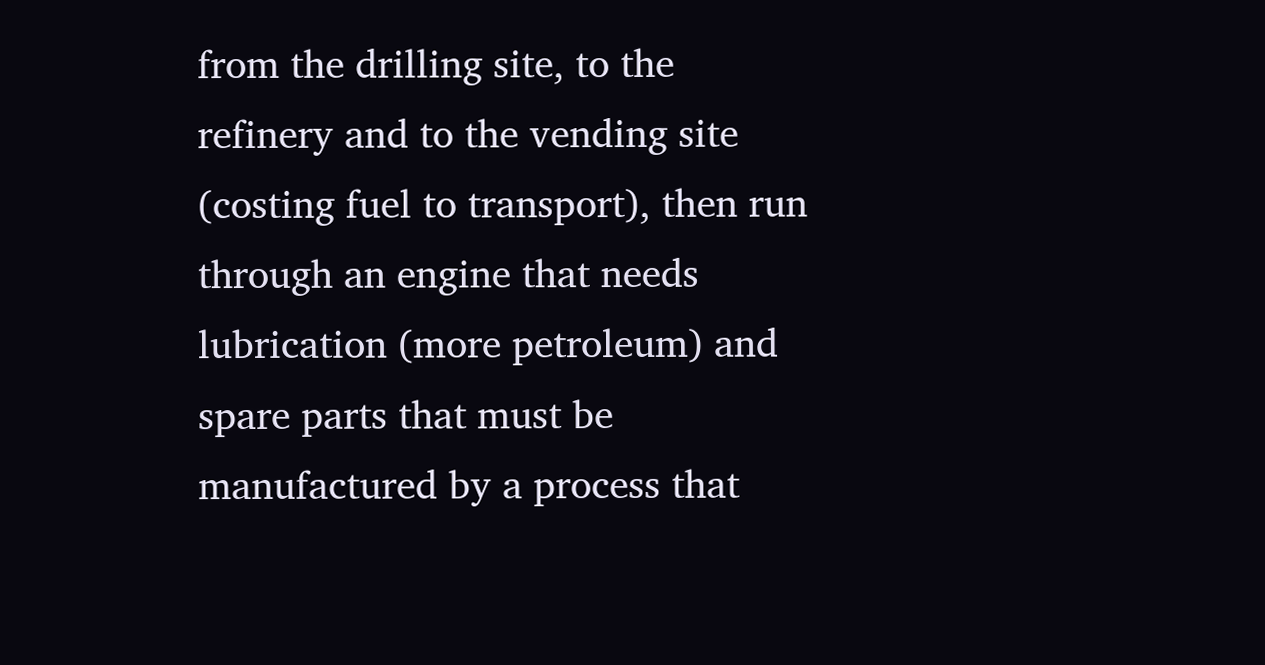from the drilling site, to the refinery and to the vending site (costing fuel to transport), then run through an engine that needs lubrication (more petroleum) and spare parts that must be manufactured by a process that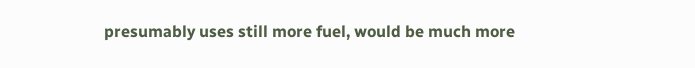presumably uses still more fuel, would be much more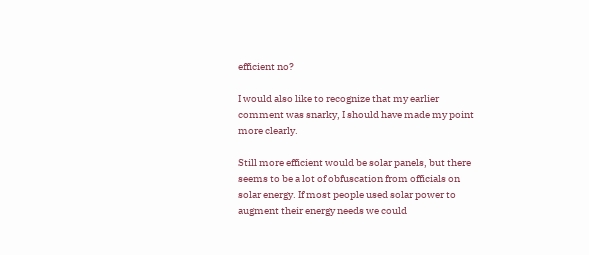efficient no?

I would also like to recognize that my earlier comment was snarky, I should have made my point more clearly.

Still more efficient would be solar panels, but there seems to be a lot of obfuscation from officials on solar energy. If most people used solar power to augment their energy needs we could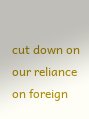cut down on our reliance on foreign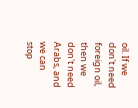oil. If we don't need foreign oil, then we don't need Arabs, and we can stop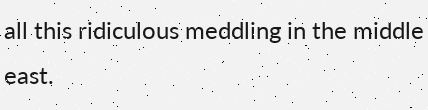all this ridiculous meddling in the middle east.